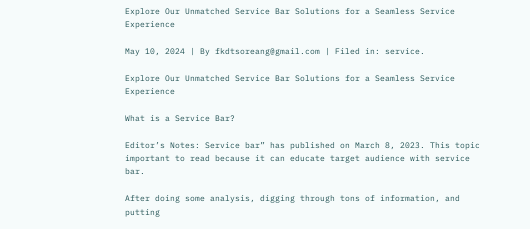Explore Our Unmatched Service Bar Solutions for a Seamless Service Experience

May 10, 2024 | By fkdtsoreang@gmail.com | Filed in: service.

Explore Our Unmatched Service Bar Solutions for a Seamless Service Experience

What is a Service Bar?

Editor’s Notes: Service bar” has published on March 8, 2023. This topic important to read because it can educate target audience with service bar.

After doing some analysis, digging through tons of information, and putting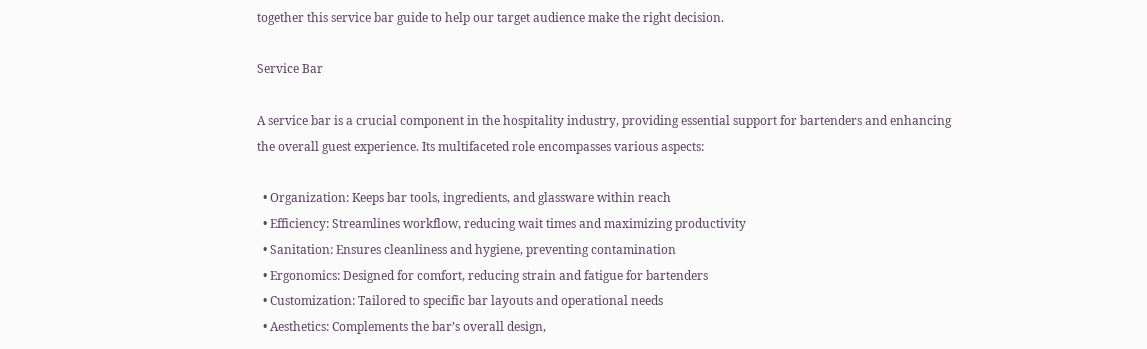together this service bar guide to help our target audience make the right decision.

Service Bar

A service bar is a crucial component in the hospitality industry, providing essential support for bartenders and enhancing the overall guest experience. Its multifaceted role encompasses various aspects:

  • Organization: Keeps bar tools, ingredients, and glassware within reach
  • Efficiency: Streamlines workflow, reducing wait times and maximizing productivity
  • Sanitation: Ensures cleanliness and hygiene, preventing contamination
  • Ergonomics: Designed for comfort, reducing strain and fatigue for bartenders
  • Customization: Tailored to specific bar layouts and operational needs
  • Aesthetics: Complements the bar’s overall design,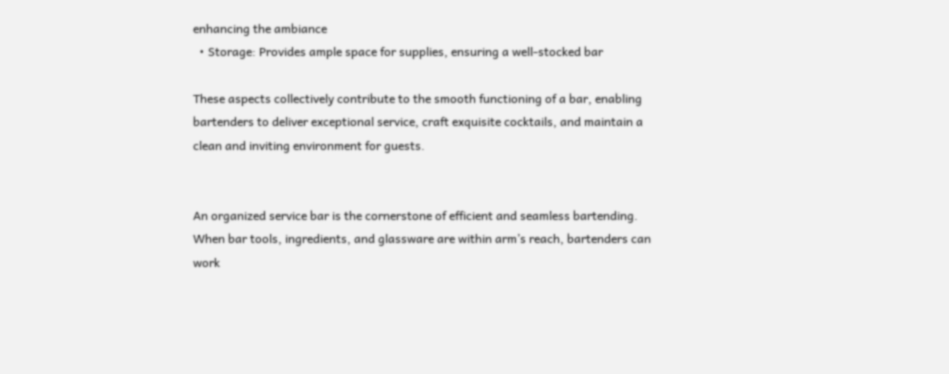enhancing the ambiance
  • Storage: Provides ample space for supplies, ensuring a well-stocked bar

These aspects collectively contribute to the smooth functioning of a bar, enabling bartenders to deliver exceptional service, craft exquisite cocktails, and maintain a clean and inviting environment for guests.


An organized service bar is the cornerstone of efficient and seamless bartending. When bar tools, ingredients, and glassware are within arm’s reach, bartenders can work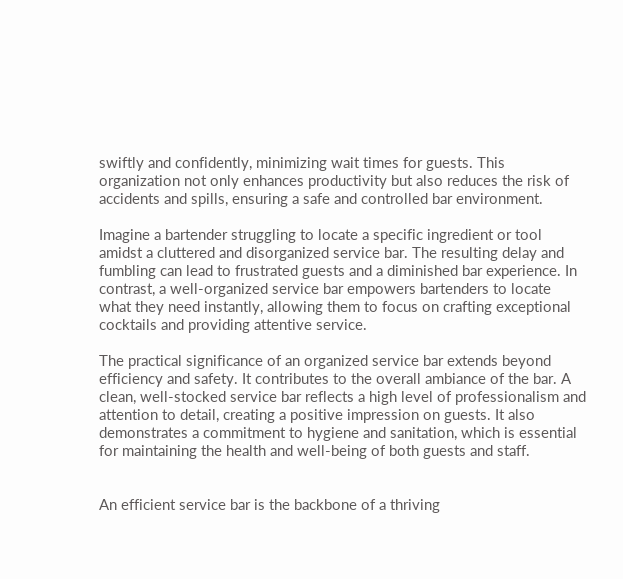swiftly and confidently, minimizing wait times for guests. This organization not only enhances productivity but also reduces the risk of accidents and spills, ensuring a safe and controlled bar environment.

Imagine a bartender struggling to locate a specific ingredient or tool amidst a cluttered and disorganized service bar. The resulting delay and fumbling can lead to frustrated guests and a diminished bar experience. In contrast, a well-organized service bar empowers bartenders to locate what they need instantly, allowing them to focus on crafting exceptional cocktails and providing attentive service.

The practical significance of an organized service bar extends beyond efficiency and safety. It contributes to the overall ambiance of the bar. A clean, well-stocked service bar reflects a high level of professionalism and attention to detail, creating a positive impression on guests. It also demonstrates a commitment to hygiene and sanitation, which is essential for maintaining the health and well-being of both guests and staff.


An efficient service bar is the backbone of a thriving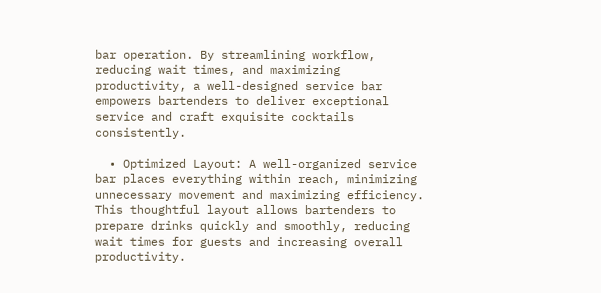bar operation. By streamlining workflow, reducing wait times, and maximizing productivity, a well-designed service bar empowers bartenders to deliver exceptional service and craft exquisite cocktails consistently.

  • Optimized Layout: A well-organized service bar places everything within reach, minimizing unnecessary movement and maximizing efficiency. This thoughtful layout allows bartenders to prepare drinks quickly and smoothly, reducing wait times for guests and increasing overall productivity.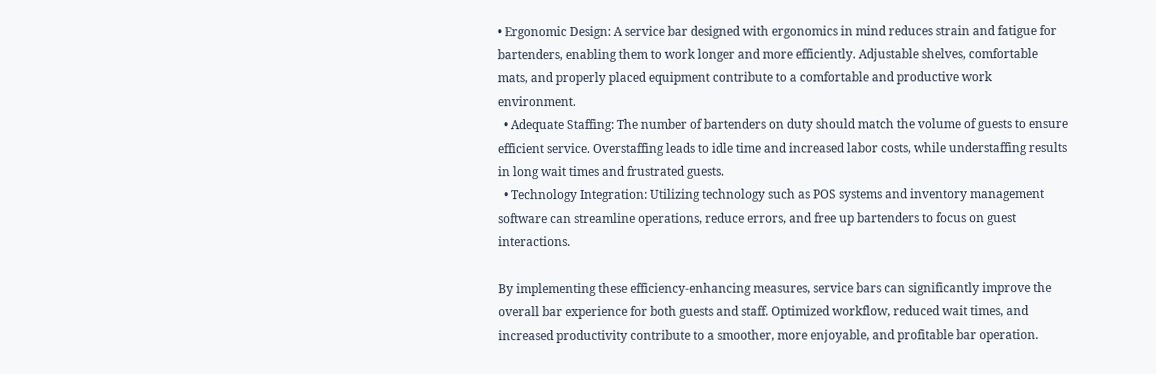• Ergonomic Design: A service bar designed with ergonomics in mind reduces strain and fatigue for bartenders, enabling them to work longer and more efficiently. Adjustable shelves, comfortable mats, and properly placed equipment contribute to a comfortable and productive work environment.
  • Adequate Staffing: The number of bartenders on duty should match the volume of guests to ensure efficient service. Overstaffing leads to idle time and increased labor costs, while understaffing results in long wait times and frustrated guests.
  • Technology Integration: Utilizing technology such as POS systems and inventory management software can streamline operations, reduce errors, and free up bartenders to focus on guest interactions.

By implementing these efficiency-enhancing measures, service bars can significantly improve the overall bar experience for both guests and staff. Optimized workflow, reduced wait times, and increased productivity contribute to a smoother, more enjoyable, and profitable bar operation.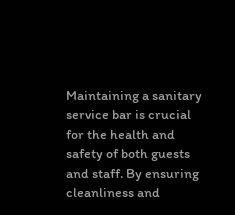Maintaining a sanitary service bar is crucial for the health and safety of both guests and staff. By ensuring cleanliness and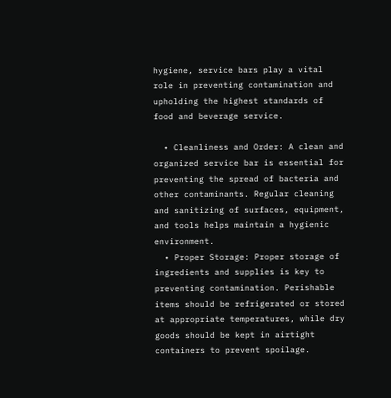hygiene, service bars play a vital role in preventing contamination and upholding the highest standards of food and beverage service.

  • Cleanliness and Order: A clean and organized service bar is essential for preventing the spread of bacteria and other contaminants. Regular cleaning and sanitizing of surfaces, equipment, and tools helps maintain a hygienic environment.
  • Proper Storage: Proper storage of ingredients and supplies is key to preventing contamination. Perishable items should be refrigerated or stored at appropriate temperatures, while dry goods should be kept in airtight containers to prevent spoilage.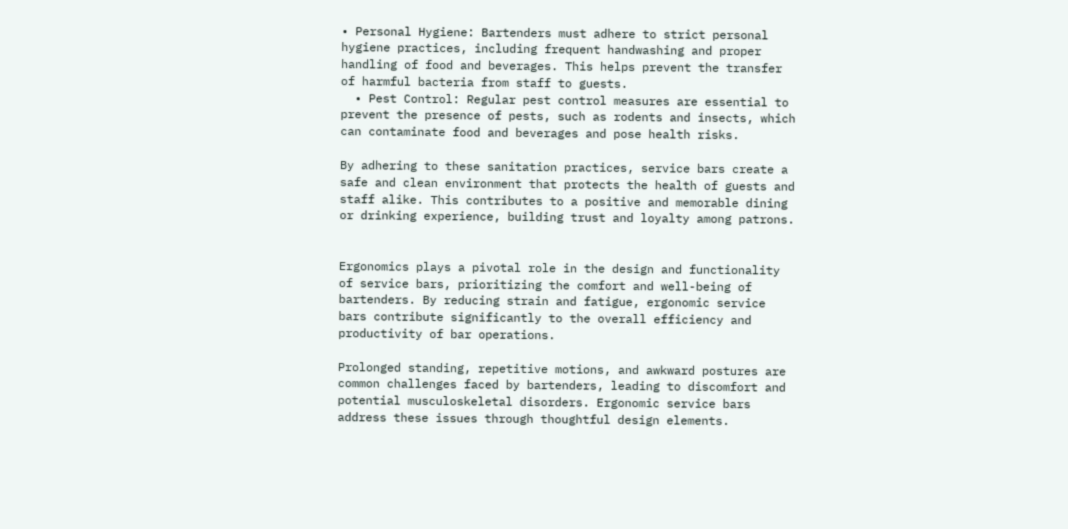• Personal Hygiene: Bartenders must adhere to strict personal hygiene practices, including frequent handwashing and proper handling of food and beverages. This helps prevent the transfer of harmful bacteria from staff to guests.
  • Pest Control: Regular pest control measures are essential to prevent the presence of pests, such as rodents and insects, which can contaminate food and beverages and pose health risks.

By adhering to these sanitation practices, service bars create a safe and clean environment that protects the health of guests and staff alike. This contributes to a positive and memorable dining or drinking experience, building trust and loyalty among patrons.


Ergonomics plays a pivotal role in the design and functionality of service bars, prioritizing the comfort and well-being of bartenders. By reducing strain and fatigue, ergonomic service bars contribute significantly to the overall efficiency and productivity of bar operations.

Prolonged standing, repetitive motions, and awkward postures are common challenges faced by bartenders, leading to discomfort and potential musculoskeletal disorders. Ergonomic service bars address these issues through thoughtful design elements.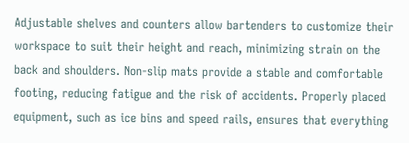Adjustable shelves and counters allow bartenders to customize their workspace to suit their height and reach, minimizing strain on the back and shoulders. Non-slip mats provide a stable and comfortable footing, reducing fatigue and the risk of accidents. Properly placed equipment, such as ice bins and speed rails, ensures that everything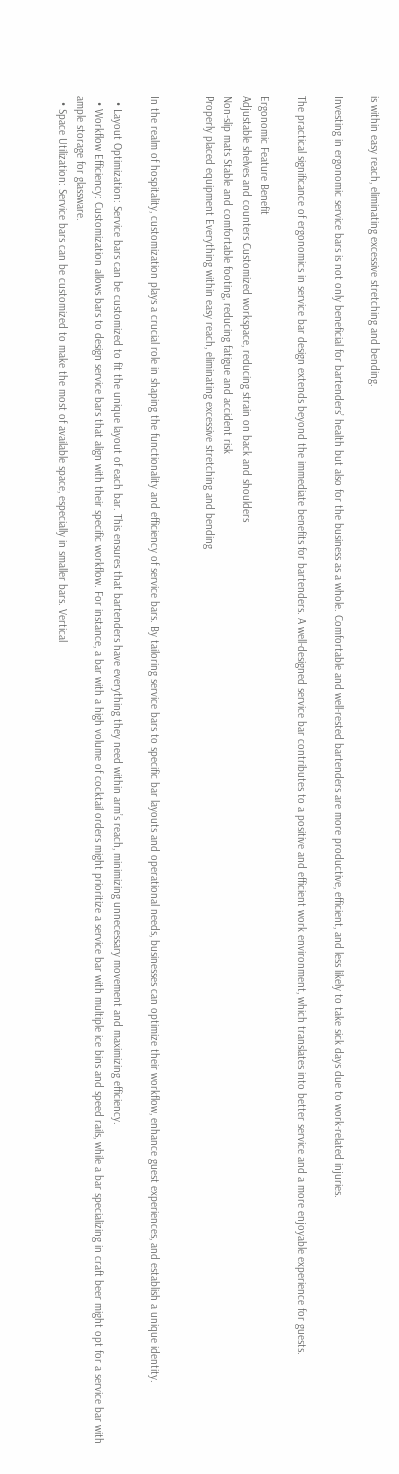is within easy reach, eliminating excessive stretching and bending.

Investing in ergonomic service bars is not only beneficial for bartenders’ health but also for the business as a whole. Comfortable and well-rested bartenders are more productive, efficient, and less likely to take sick days due to work-related injuries.

The practical significance of ergonomics in service bar design extends beyond the immediate benefits for bartenders. A well-designed service bar contributes to a positive and efficient work environment, which translates into better service and a more enjoyable experience for guests.

Ergonomic Feature Benefit
Adjustable shelves and counters Customized workspace, reducing strain on back and shoulders
Non-slip mats Stable and comfortable footing, reducing fatigue and accident risk
Properly placed equipment Everything within easy reach, eliminating excessive stretching and bending


In the realm of hospitality, customization plays a crucial role in shaping the functionality and efficiency of service bars. By tailoring service bars to specific bar layouts and operational needs, businesses can optimize their workflow, enhance guest experiences, and establish a unique identity.

  • Layout Optimization: Service bars can be customized to fit the unique layout of each bar. This ensures that bartenders have everything they need within arm’s reach, minimizing unnecessary movement and maximizing efficiency.
  • Workflow Efficiency: Customization allows bars to design service bars that align with their specific workflow. For instance, a bar with a high volume of cocktail orders might prioritize a service bar with multiple ice bins and speed rails, while a bar specializing in craft beer might opt for a service bar with ample storage for glassware.
  • Space Utilization: Service bars can be customized to make the most of available space, especially in smaller bars. Vertical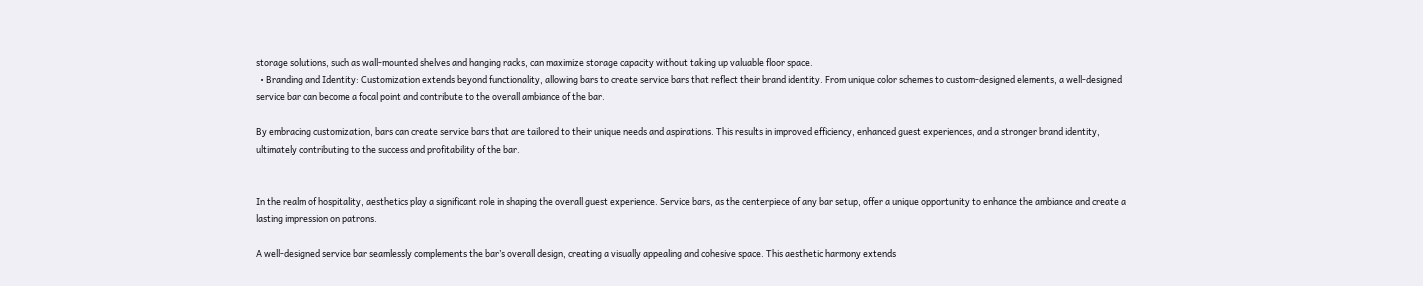storage solutions, such as wall-mounted shelves and hanging racks, can maximize storage capacity without taking up valuable floor space.
  • Branding and Identity: Customization extends beyond functionality, allowing bars to create service bars that reflect their brand identity. From unique color schemes to custom-designed elements, a well-designed service bar can become a focal point and contribute to the overall ambiance of the bar.

By embracing customization, bars can create service bars that are tailored to their unique needs and aspirations. This results in improved efficiency, enhanced guest experiences, and a stronger brand identity, ultimately contributing to the success and profitability of the bar.


In the realm of hospitality, aesthetics play a significant role in shaping the overall guest experience. Service bars, as the centerpiece of any bar setup, offer a unique opportunity to enhance the ambiance and create a lasting impression on patrons.

A well-designed service bar seamlessly complements the bar’s overall design, creating a visually appealing and cohesive space. This aesthetic harmony extends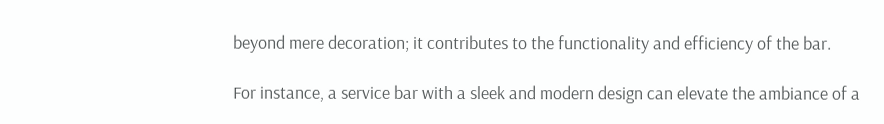beyond mere decoration; it contributes to the functionality and efficiency of the bar.

For instance, a service bar with a sleek and modern design can elevate the ambiance of a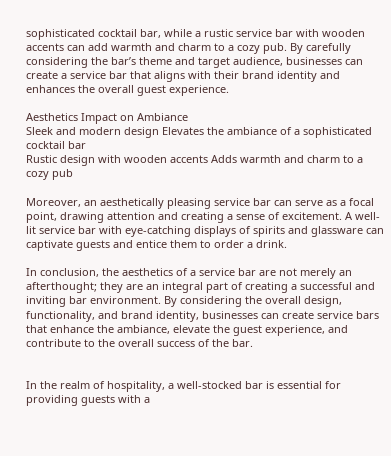sophisticated cocktail bar, while a rustic service bar with wooden accents can add warmth and charm to a cozy pub. By carefully considering the bar’s theme and target audience, businesses can create a service bar that aligns with their brand identity and enhances the overall guest experience.

Aesthetics Impact on Ambiance
Sleek and modern design Elevates the ambiance of a sophisticated cocktail bar
Rustic design with wooden accents Adds warmth and charm to a cozy pub

Moreover, an aesthetically pleasing service bar can serve as a focal point, drawing attention and creating a sense of excitement. A well-lit service bar with eye-catching displays of spirits and glassware can captivate guests and entice them to order a drink.

In conclusion, the aesthetics of a service bar are not merely an afterthought; they are an integral part of creating a successful and inviting bar environment. By considering the overall design, functionality, and brand identity, businesses can create service bars that enhance the ambiance, elevate the guest experience, and contribute to the overall success of the bar.


In the realm of hospitality, a well-stocked bar is essential for providing guests with a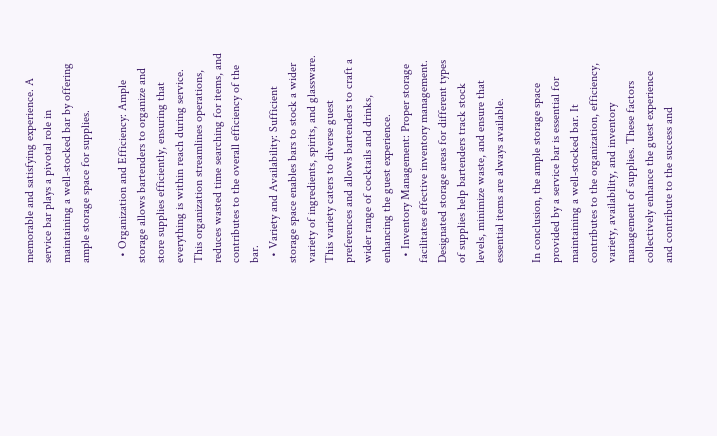memorable and satisfying experience. A service bar plays a pivotal role in maintaining a well-stocked bar by offering ample storage space for supplies.

  • Organization and Efficiency: Ample storage allows bartenders to organize and store supplies efficiently, ensuring that everything is within reach during service. This organization streamlines operations, reduces wasted time searching for items, and contributes to the overall efficiency of the bar.
  • Variety and Availability: Sufficient storage space enables bars to stock a wider variety of ingredients, spirits, and glassware. This variety caters to diverse guest preferences and allows bartenders to craft a wider range of cocktails and drinks, enhancing the guest experience.
  • Inventory Management: Proper storage facilitates effective inventory management. Designated storage areas for different types of supplies help bartenders track stock levels, minimize waste, and ensure that essential items are always available.

In conclusion, the ample storage space provided by a service bar is essential for maintaining a well-stocked bar. It contributes to the organization, efficiency, variety, availability, and inventory management of supplies. These factors collectively enhance the guest experience and contribute to the success and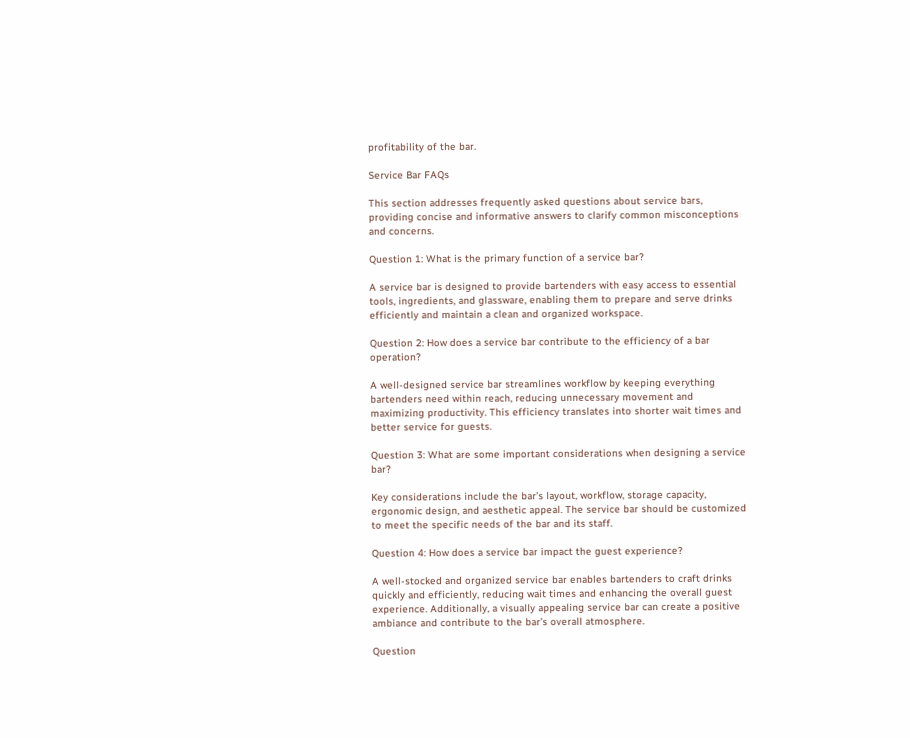profitability of the bar.

Service Bar FAQs

This section addresses frequently asked questions about service bars, providing concise and informative answers to clarify common misconceptions and concerns.

Question 1: What is the primary function of a service bar?

A service bar is designed to provide bartenders with easy access to essential tools, ingredients, and glassware, enabling them to prepare and serve drinks efficiently and maintain a clean and organized workspace.

Question 2: How does a service bar contribute to the efficiency of a bar operation?

A well-designed service bar streamlines workflow by keeping everything bartenders need within reach, reducing unnecessary movement and maximizing productivity. This efficiency translates into shorter wait times and better service for guests.

Question 3: What are some important considerations when designing a service bar?

Key considerations include the bar’s layout, workflow, storage capacity, ergonomic design, and aesthetic appeal. The service bar should be customized to meet the specific needs of the bar and its staff.

Question 4: How does a service bar impact the guest experience?

A well-stocked and organized service bar enables bartenders to craft drinks quickly and efficiently, reducing wait times and enhancing the overall guest experience. Additionally, a visually appealing service bar can create a positive ambiance and contribute to the bar’s overall atmosphere.

Question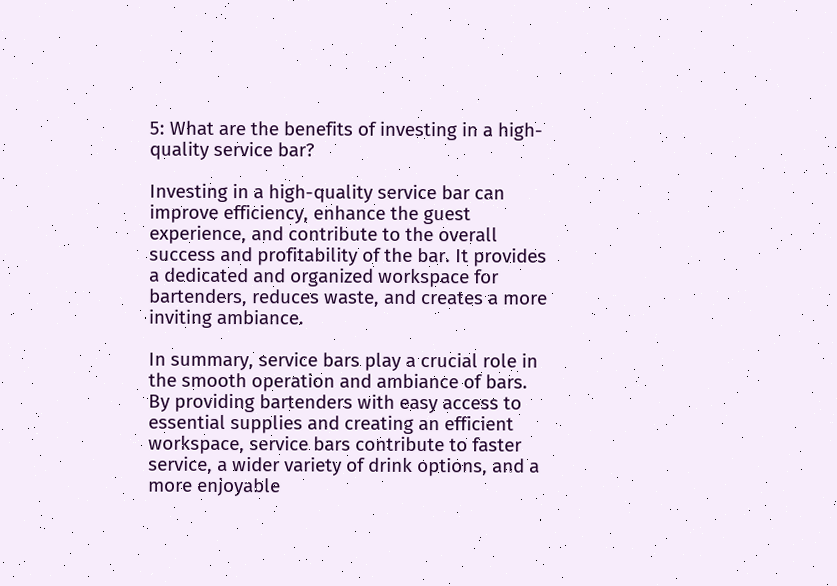5: What are the benefits of investing in a high-quality service bar?

Investing in a high-quality service bar can improve efficiency, enhance the guest experience, and contribute to the overall success and profitability of the bar. It provides a dedicated and organized workspace for bartenders, reduces waste, and creates a more inviting ambiance.

In summary, service bars play a crucial role in the smooth operation and ambiance of bars. By providing bartenders with easy access to essential supplies and creating an efficient workspace, service bars contribute to faster service, a wider variety of drink options, and a more enjoyable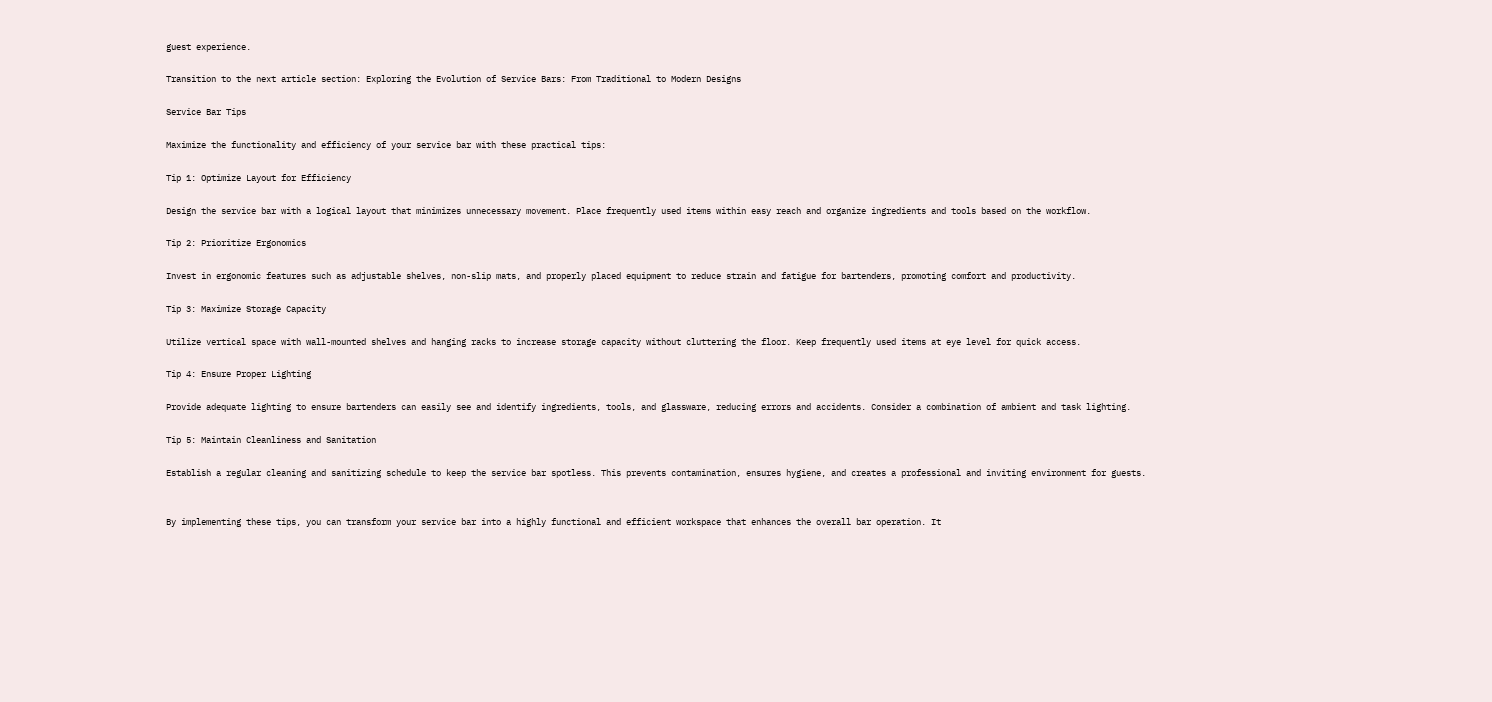guest experience.

Transition to the next article section: Exploring the Evolution of Service Bars: From Traditional to Modern Designs

Service Bar Tips

Maximize the functionality and efficiency of your service bar with these practical tips:

Tip 1: Optimize Layout for Efficiency

Design the service bar with a logical layout that minimizes unnecessary movement. Place frequently used items within easy reach and organize ingredients and tools based on the workflow.

Tip 2: Prioritize Ergonomics

Invest in ergonomic features such as adjustable shelves, non-slip mats, and properly placed equipment to reduce strain and fatigue for bartenders, promoting comfort and productivity.

Tip 3: Maximize Storage Capacity

Utilize vertical space with wall-mounted shelves and hanging racks to increase storage capacity without cluttering the floor. Keep frequently used items at eye level for quick access.

Tip 4: Ensure Proper Lighting

Provide adequate lighting to ensure bartenders can easily see and identify ingredients, tools, and glassware, reducing errors and accidents. Consider a combination of ambient and task lighting.

Tip 5: Maintain Cleanliness and Sanitation

Establish a regular cleaning and sanitizing schedule to keep the service bar spotless. This prevents contamination, ensures hygiene, and creates a professional and inviting environment for guests.


By implementing these tips, you can transform your service bar into a highly functional and efficient workspace that enhances the overall bar operation. It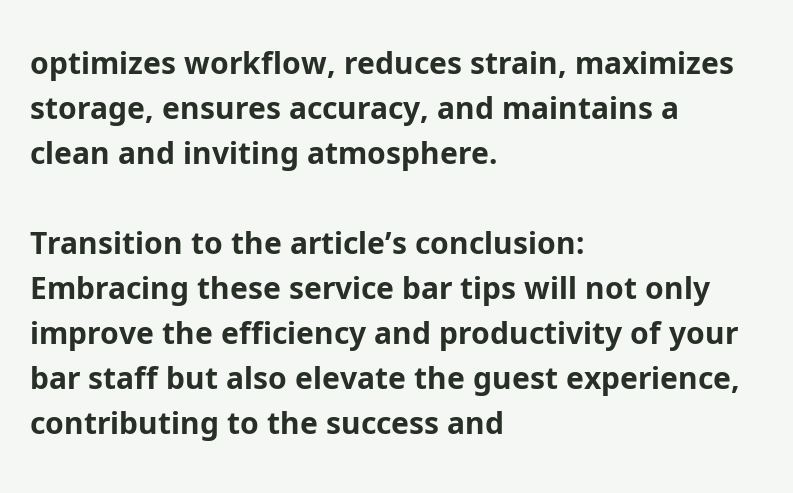optimizes workflow, reduces strain, maximizes storage, ensures accuracy, and maintains a clean and inviting atmosphere.

Transition to the article’s conclusion: Embracing these service bar tips will not only improve the efficiency and productivity of your bar staff but also elevate the guest experience, contributing to the success and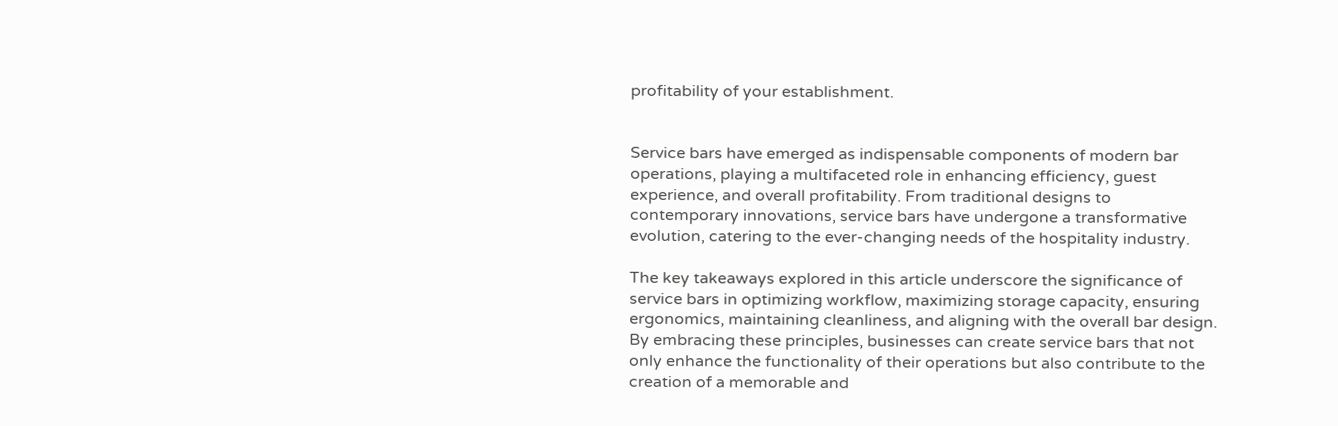profitability of your establishment.


Service bars have emerged as indispensable components of modern bar operations, playing a multifaceted role in enhancing efficiency, guest experience, and overall profitability. From traditional designs to contemporary innovations, service bars have undergone a transformative evolution, catering to the ever-changing needs of the hospitality industry.

The key takeaways explored in this article underscore the significance of service bars in optimizing workflow, maximizing storage capacity, ensuring ergonomics, maintaining cleanliness, and aligning with the overall bar design. By embracing these principles, businesses can create service bars that not only enhance the functionality of their operations but also contribute to the creation of a memorable and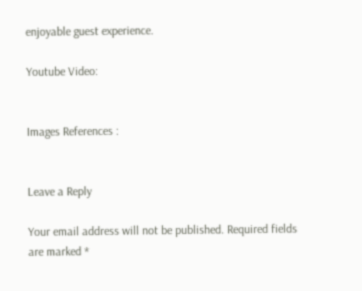enjoyable guest experience.

Youtube Video:


Images References :


Leave a Reply

Your email address will not be published. Required fields are marked *